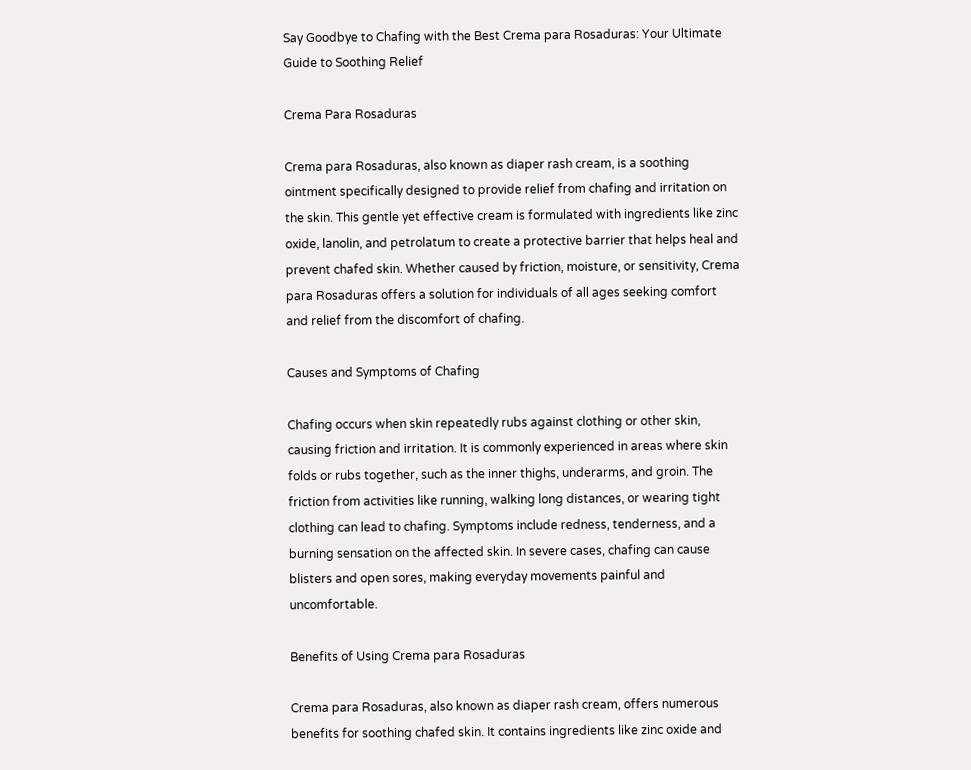Say Goodbye to Chafing with the Best Crema para Rosaduras: Your Ultimate Guide to Soothing Relief

Crema Para Rosaduras

Crema para Rosaduras, also known as diaper rash cream, is a soothing ointment specifically designed to provide relief from chafing and irritation on the skin. This gentle yet effective cream is formulated with ingredients like zinc oxide, lanolin, and petrolatum to create a protective barrier that helps heal and prevent chafed skin. Whether caused by friction, moisture, or sensitivity, Crema para Rosaduras offers a solution for individuals of all ages seeking comfort and relief from the discomfort of chafing.

Causes and Symptoms of Chafing

Chafing occurs when skin repeatedly rubs against clothing or other skin, causing friction and irritation. It is commonly experienced in areas where skin folds or rubs together, such as the inner thighs, underarms, and groin. The friction from activities like running, walking long distances, or wearing tight clothing can lead to chafing. Symptoms include redness, tenderness, and a burning sensation on the affected skin. In severe cases, chafing can cause blisters and open sores, making everyday movements painful and uncomfortable.

Benefits of Using Crema para Rosaduras

Crema para Rosaduras, also known as diaper rash cream, offers numerous benefits for soothing chafed skin. It contains ingredients like zinc oxide and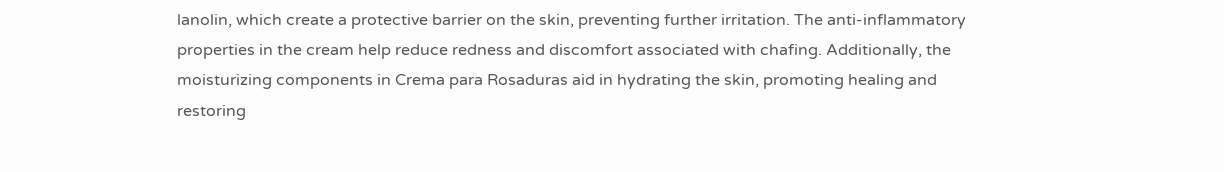lanolin, which create a protective barrier on the skin, preventing further irritation. The anti-inflammatory properties in the cream help reduce redness and discomfort associated with chafing. Additionally, the moisturizing components in Crema para Rosaduras aid in hydrating the skin, promoting healing and restoring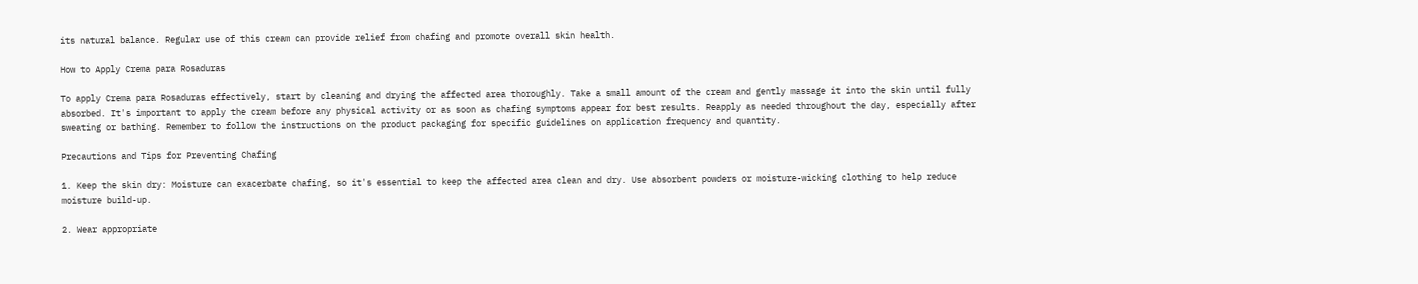its natural balance. Regular use of this cream can provide relief from chafing and promote overall skin health.

How to Apply Crema para Rosaduras

To apply Crema para Rosaduras effectively, start by cleaning and drying the affected area thoroughly. Take a small amount of the cream and gently massage it into the skin until fully absorbed. It's important to apply the cream before any physical activity or as soon as chafing symptoms appear for best results. Reapply as needed throughout the day, especially after sweating or bathing. Remember to follow the instructions on the product packaging for specific guidelines on application frequency and quantity.

Precautions and Tips for Preventing Chafing

1. Keep the skin dry: Moisture can exacerbate chafing, so it's essential to keep the affected area clean and dry. Use absorbent powders or moisture-wicking clothing to help reduce moisture build-up.

2. Wear appropriate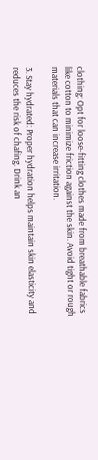clothing: Opt for loose-fitting clothes made from breathable fabrics like cotton to minimize friction against the skin. Avoid tight or rough materials that can increase irritation.

3. Stay hydrated: Proper hydration helps maintain skin elasticity and reduces the risk of chafing. Drink an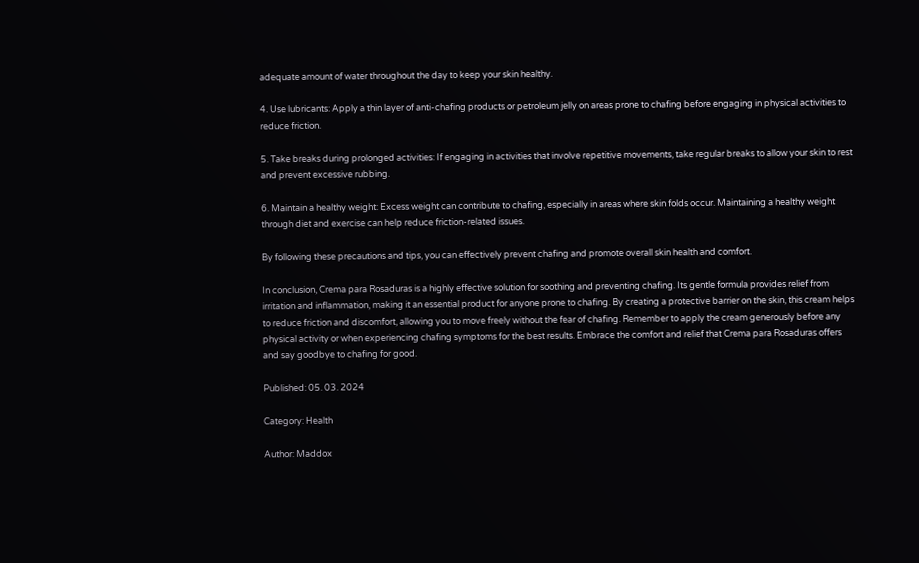adequate amount of water throughout the day to keep your skin healthy.

4. Use lubricants: Apply a thin layer of anti-chafing products or petroleum jelly on areas prone to chafing before engaging in physical activities to reduce friction.

5. Take breaks during prolonged activities: If engaging in activities that involve repetitive movements, take regular breaks to allow your skin to rest and prevent excessive rubbing.

6. Maintain a healthy weight: Excess weight can contribute to chafing, especially in areas where skin folds occur. Maintaining a healthy weight through diet and exercise can help reduce friction-related issues.

By following these precautions and tips, you can effectively prevent chafing and promote overall skin health and comfort.

In conclusion, Crema para Rosaduras is a highly effective solution for soothing and preventing chafing. Its gentle formula provides relief from irritation and inflammation, making it an essential product for anyone prone to chafing. By creating a protective barrier on the skin, this cream helps to reduce friction and discomfort, allowing you to move freely without the fear of chafing. Remember to apply the cream generously before any physical activity or when experiencing chafing symptoms for the best results. Embrace the comfort and relief that Crema para Rosaduras offers and say goodbye to chafing for good.

Published: 05. 03. 2024

Category: Health

Author: Maddox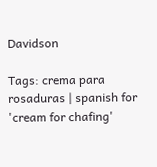Davidson

Tags: crema para rosaduras | spanish for 'cream for chafing'